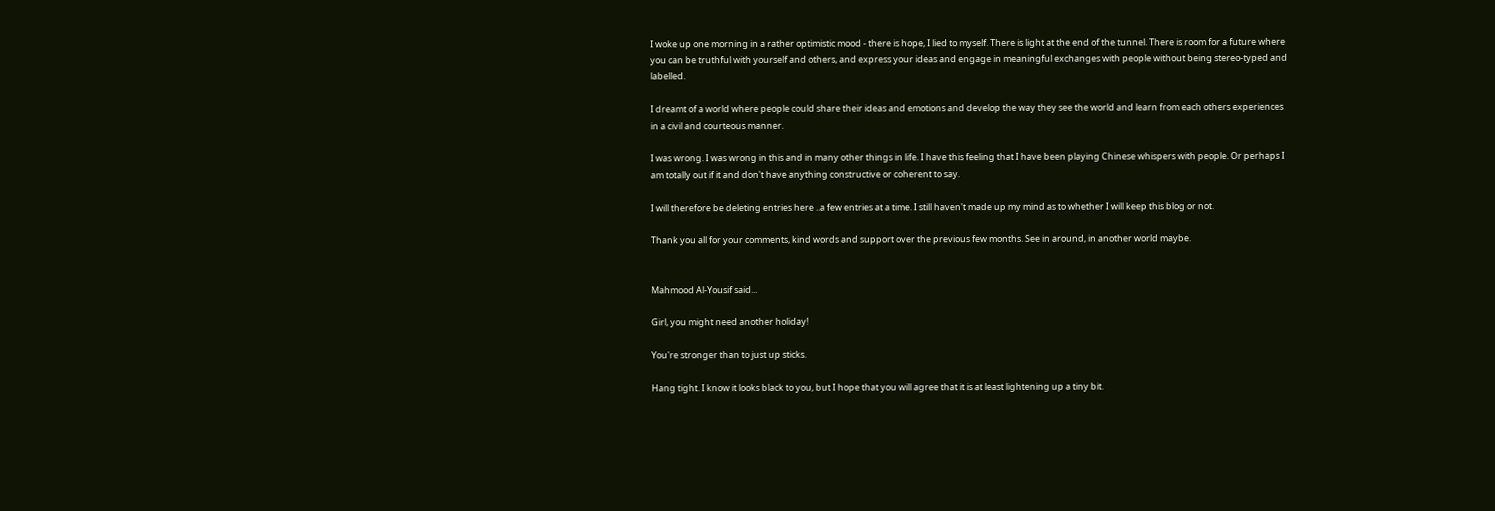I woke up one morning in a rather optimistic mood - there is hope, I lied to myself. There is light at the end of the tunnel. There is room for a future where you can be truthful with yourself and others, and express your ideas and engage in meaningful exchanges with people without being stereo-typed and labelled.

I dreamt of a world where people could share their ideas and emotions and develop the way they see the world and learn from each others experiences in a civil and courteous manner.

I was wrong. I was wrong in this and in many other things in life. I have this feeling that I have been playing Chinese whispers with people. Or perhaps I am totally out if it and don't have anything constructive or coherent to say.

I will therefore be deleting entries here ..a few entries at a time. I still haven't made up my mind as to whether I will keep this blog or not.

Thank you all for your comments, kind words and support over the previous few months. See in around, in another world maybe.


Mahmood Al-Yousif said...

Girl, you might need another holiday!

You're stronger than to just up sticks.

Hang tight. I know it looks black to you, but I hope that you will agree that it is at least lightening up a tiny bit.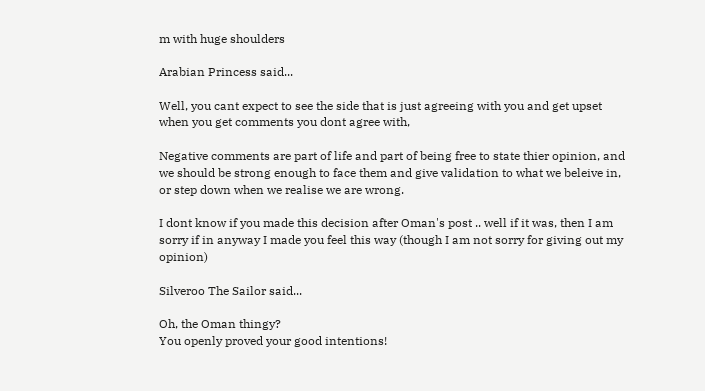m with huge shoulders

Arabian Princess said...

Well, you cant expect to see the side that is just agreeing with you and get upset when you get comments you dont agree with,

Negative comments are part of life and part of being free to state thier opinion, and we should be strong enough to face them and give validation to what we beleive in, or step down when we realise we are wrong.

I dont know if you made this decision after Oman's post .. well if it was, then I am sorry if in anyway I made you feel this way (though I am not sorry for giving out my opinion)

Silveroo The Sailor said...

Oh, the Oman thingy?
You openly proved your good intentions!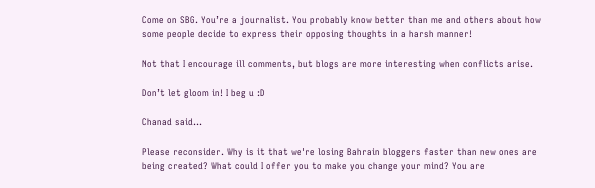Come on SBG. You’re a journalist. You probably know better than me and others about how some people decide to express their opposing thoughts in a harsh manner!

Not that I encourage ill comments, but blogs are more interesting when conflicts arise.

Don’t let gloom in! I beg u :D

Chanad said...

Please reconsider. Why is it that we're losing Bahrain bloggers faster than new ones are being created? What could I offer you to make you change your mind? You are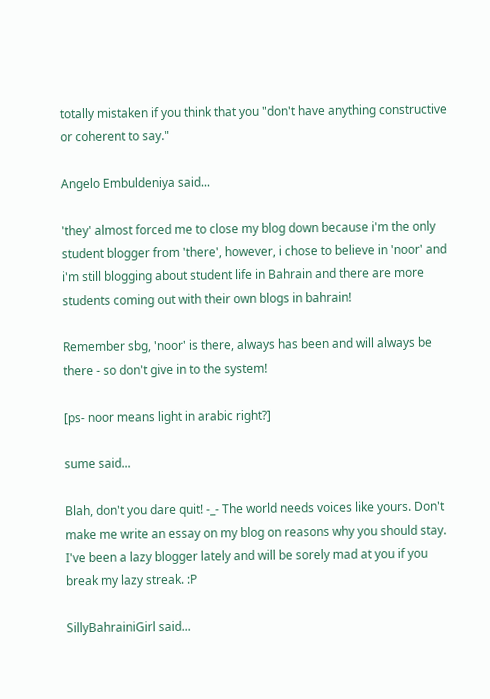totally mistaken if you think that you "don't have anything constructive or coherent to say."

Angelo Embuldeniya said...

'they' almost forced me to close my blog down because i'm the only student blogger from 'there', however, i chose to believe in 'noor' and i'm still blogging about student life in Bahrain and there are more students coming out with their own blogs in bahrain!

Remember sbg, 'noor' is there, always has been and will always be there - so don't give in to the system!

[ps- noor means light in arabic right?]

sume said...

Blah, don't you dare quit! -_- The world needs voices like yours. Don't make me write an essay on my blog on reasons why you should stay. I've been a lazy blogger lately and will be sorely mad at you if you break my lazy streak. :P

SillyBahrainiGirl said...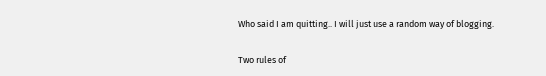Who said I am quitting.. I will just use a random way of blogging.

Two rules of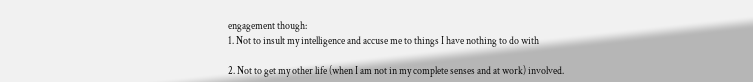engagement though:
1. Not to insult my intelligence and accuse me to things I have nothing to do with

2. Not to get my other life (when I am not in my complete senses and at work) involved.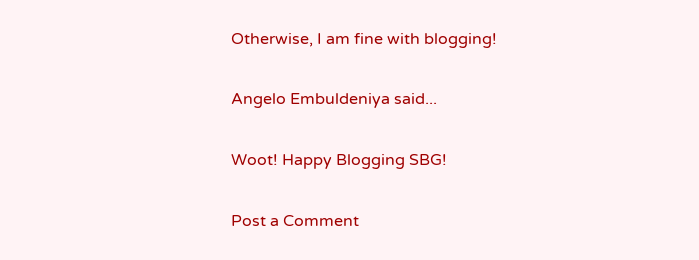Otherwise, I am fine with blogging!

Angelo Embuldeniya said...

Woot! Happy Blogging SBG!

Post a Comment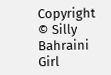Copyright © Silly Bahraini Girl